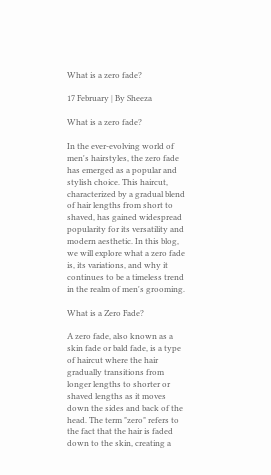What is a zero fade?

17 February | By Sheeza

What is a zero fade?

In the ever-evolving world of men's hairstyles, the zero fade has emerged as a popular and stylish choice. This haircut, characterized by a gradual blend of hair lengths from short to shaved, has gained widespread popularity for its versatility and modern aesthetic. In this blog, we will explore what a zero fade is, its variations, and why it continues to be a timeless trend in the realm of men's grooming.

What is a Zero Fade?

A zero fade, also known as a skin fade or bald fade, is a type of haircut where the hair gradually transitions from longer lengths to shorter or shaved lengths as it moves down the sides and back of the head. The term "zero" refers to the fact that the hair is faded down to the skin, creating a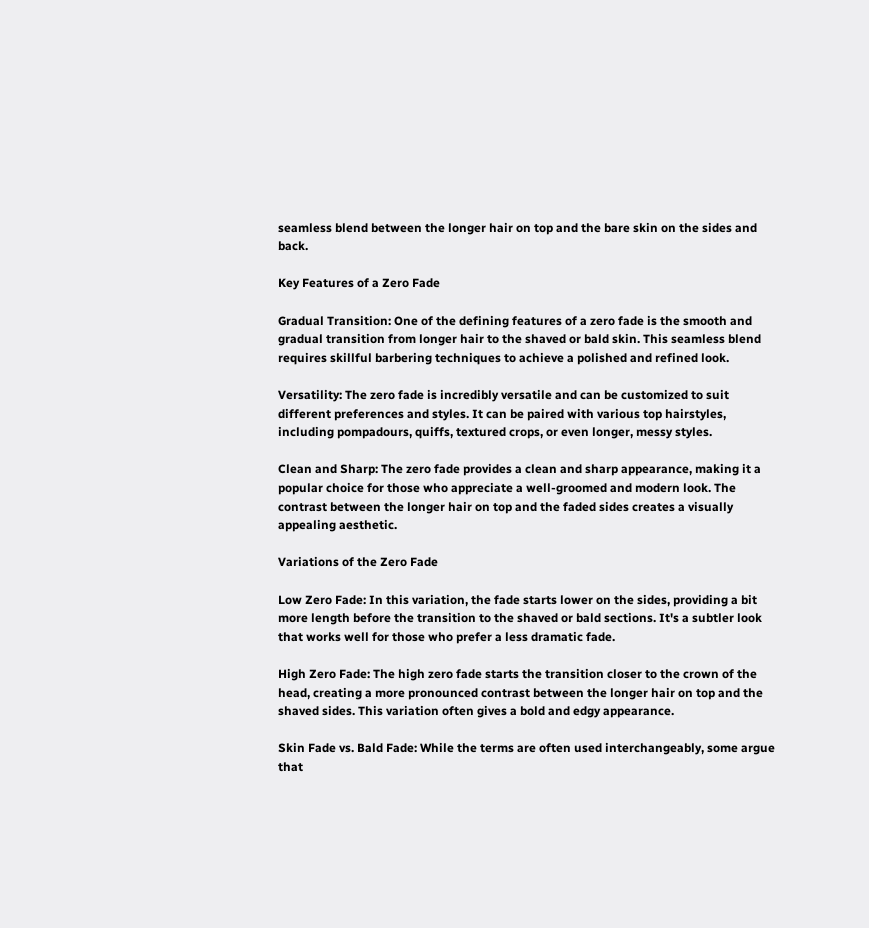seamless blend between the longer hair on top and the bare skin on the sides and back.

Key Features of a Zero Fade

Gradual Transition: One of the defining features of a zero fade is the smooth and gradual transition from longer hair to the shaved or bald skin. This seamless blend requires skillful barbering techniques to achieve a polished and refined look.

Versatility: The zero fade is incredibly versatile and can be customized to suit different preferences and styles. It can be paired with various top hairstyles, including pompadours, quiffs, textured crops, or even longer, messy styles.

Clean and Sharp: The zero fade provides a clean and sharp appearance, making it a popular choice for those who appreciate a well-groomed and modern look. The contrast between the longer hair on top and the faded sides creates a visually appealing aesthetic.

Variations of the Zero Fade

Low Zero Fade: In this variation, the fade starts lower on the sides, providing a bit more length before the transition to the shaved or bald sections. It's a subtler look that works well for those who prefer a less dramatic fade.

High Zero Fade: The high zero fade starts the transition closer to the crown of the head, creating a more pronounced contrast between the longer hair on top and the shaved sides. This variation often gives a bold and edgy appearance.

Skin Fade vs. Bald Fade: While the terms are often used interchangeably, some argue that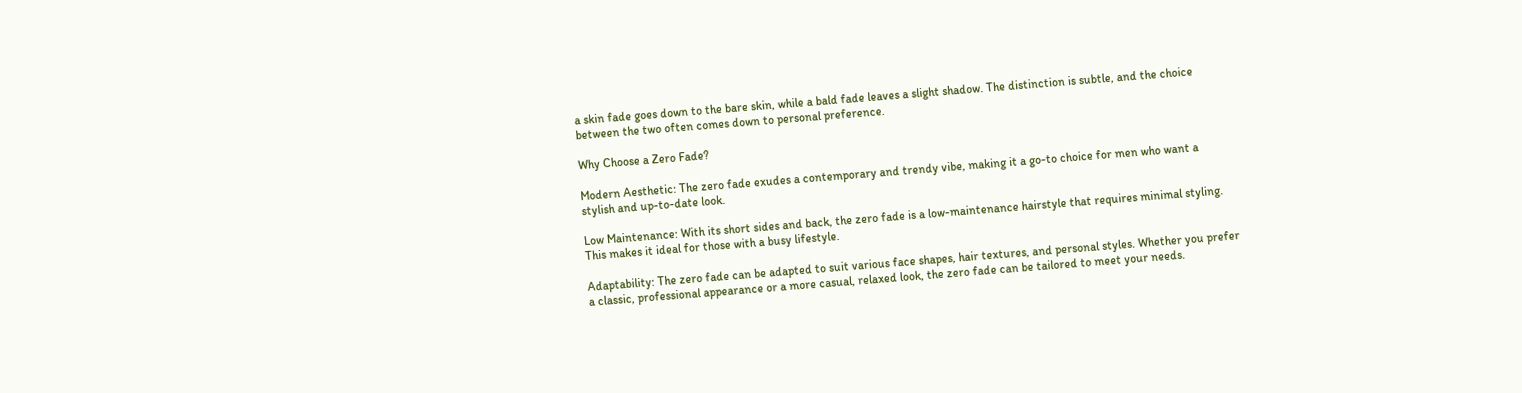a skin fade goes down to the bare skin, while a bald fade leaves a slight shadow. The distinction is subtle, and the choice between the two often comes down to personal preference.

Why Choose a Zero Fade?

Modern Aesthetic: The zero fade exudes a contemporary and trendy vibe, making it a go-to choice for men who want a stylish and up-to-date look.

Low Maintenance: With its short sides and back, the zero fade is a low-maintenance hairstyle that requires minimal styling. This makes it ideal for those with a busy lifestyle.

Adaptability: The zero fade can be adapted to suit various face shapes, hair textures, and personal styles. Whether you prefer a classic, professional appearance or a more casual, relaxed look, the zero fade can be tailored to meet your needs.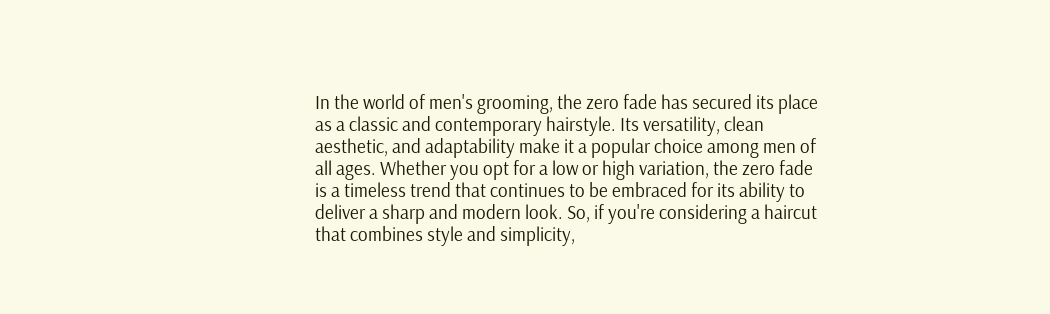In the world of men's grooming, the zero fade has secured its place as a classic and contemporary hairstyle. Its versatility, clean aesthetic, and adaptability make it a popular choice among men of all ages. Whether you opt for a low or high variation, the zero fade is a timeless trend that continues to be embraced for its ability to deliver a sharp and modern look. So, if you're considering a haircut that combines style and simplicity,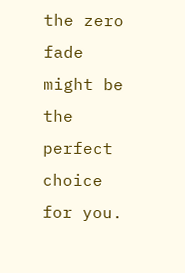the zero fade might be the perfect choice for you.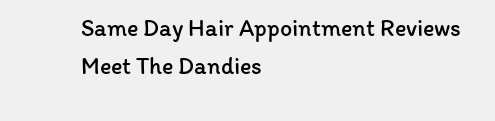Same Day Hair Appointment Reviews Meet The Dandies